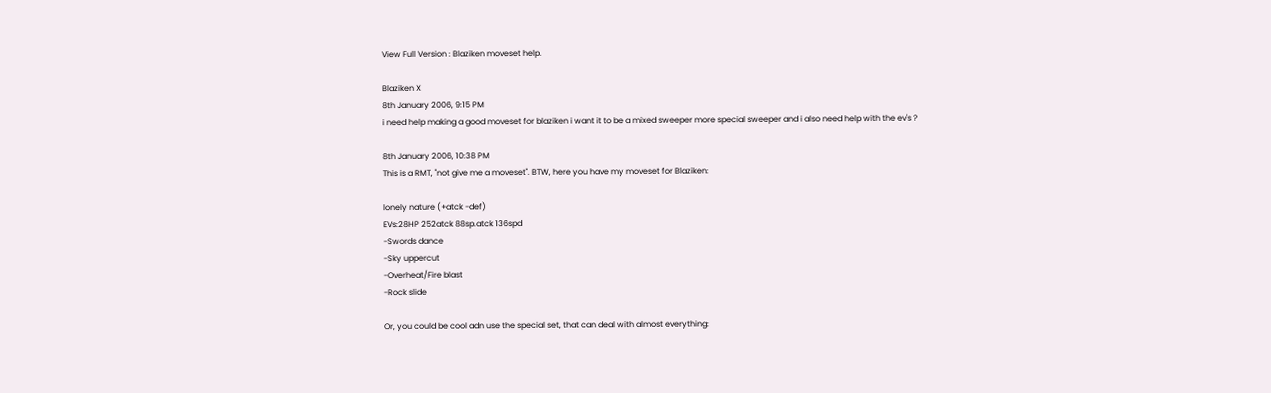View Full Version : Blaziken moveset help.

Blaziken X
8th January 2006, 9:15 PM
i need help making a good moveset for blaziken i want it to be a mixed sweeper more special sweeper and i also need help with the ev's ?

8th January 2006, 10:38 PM
This is a RMT, "not give me a moveset". BTW, here you have my moveset for Blaziken:

lonely nature (+atck -def)
EVs:28HP 252atck 88sp.atck 136spd
-Swords dance
-Sky uppercut
-Overheat/Fire blast
-Rock slide

Or, you could be cool adn use the special set, that can deal with almost everything: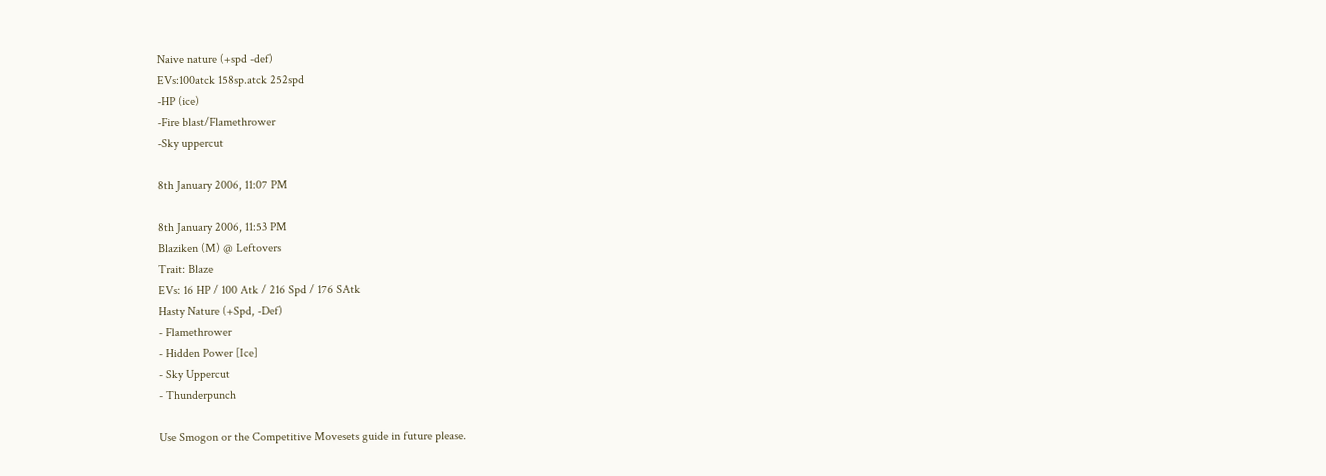Naive nature (+spd -def)
EVs:100atck 158sp.atck 252spd
-HP (ice)
-Fire blast/Flamethrower
-Sky uppercut

8th January 2006, 11:07 PM

8th January 2006, 11:53 PM
Blaziken (M) @ Leftovers
Trait: Blaze
EVs: 16 HP / 100 Atk / 216 Spd / 176 SAtk
Hasty Nature (+Spd, -Def)
- Flamethrower
- Hidden Power [Ice]
- Sky Uppercut
- Thunderpunch

Use Smogon or the Competitive Movesets guide in future please.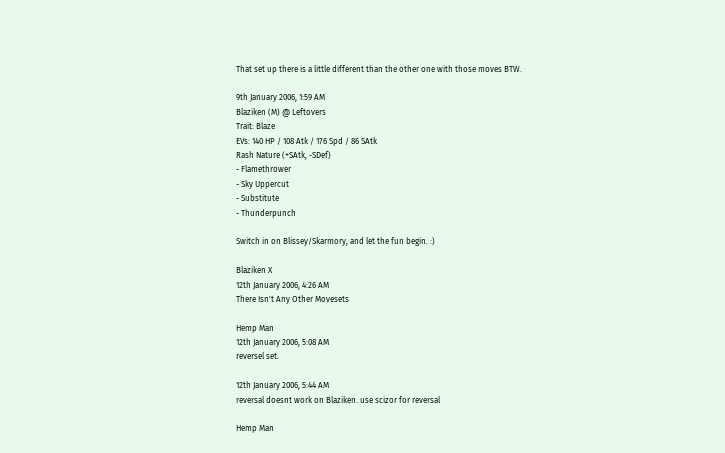That set up there is a little different than the other one with those moves BTW.

9th January 2006, 1:59 AM
Blaziken (M) @ Leftovers
Trait: Blaze
EVs: 140 HP / 108 Atk / 176 Spd / 86 SAtk
Rash Nature (+SAtk, -SDef)
- Flamethrower
- Sky Uppercut
- Substitute
- Thunderpunch

Switch in on Blissey/Skarmory, and let the fun begin. :)

Blaziken X
12th January 2006, 4:26 AM
There Isn't Any Other Movesets

Hemp Man
12th January 2006, 5:08 AM
reversel set.

12th January 2006, 5:44 AM
reversal doesnt work on Blaziken. use scizor for reversal

Hemp Man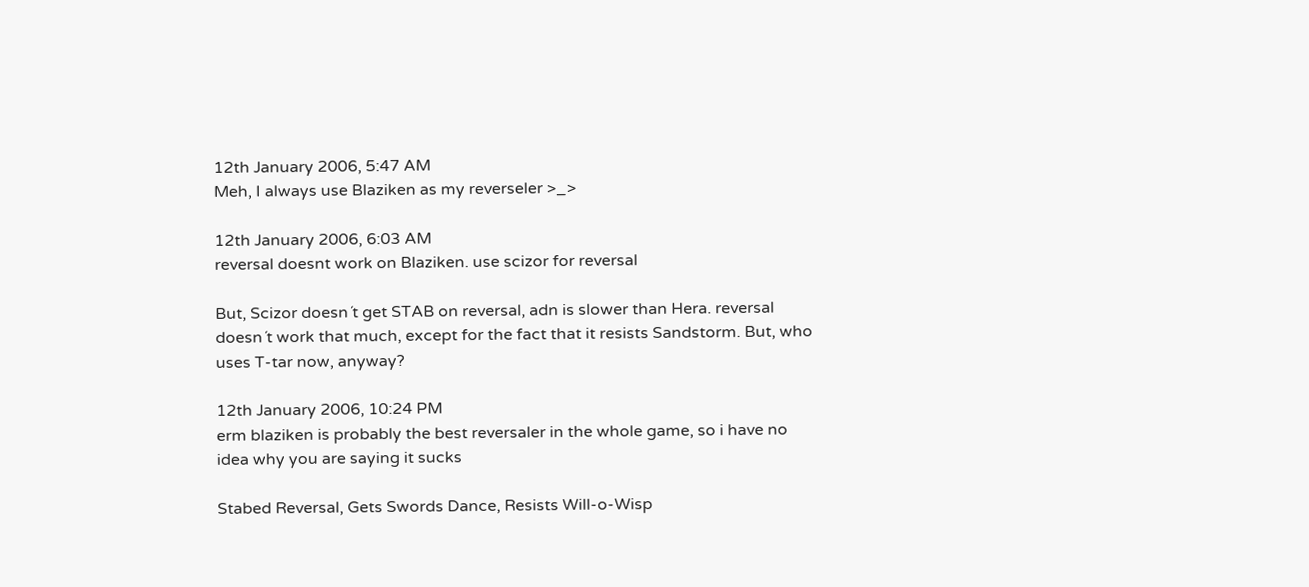12th January 2006, 5:47 AM
Meh, I always use Blaziken as my reverseler >_>

12th January 2006, 6:03 AM
reversal doesnt work on Blaziken. use scizor for reversal

But, Scizor doesn´t get STAB on reversal, adn is slower than Hera. reversal doesn´t work that much, except for the fact that it resists Sandstorm. But, who uses T-tar now, anyway?

12th January 2006, 10:24 PM
erm blaziken is probably the best reversaler in the whole game, so i have no idea why you are saying it sucks

Stabed Reversal, Gets Swords Dance, Resists Will-o-Wisp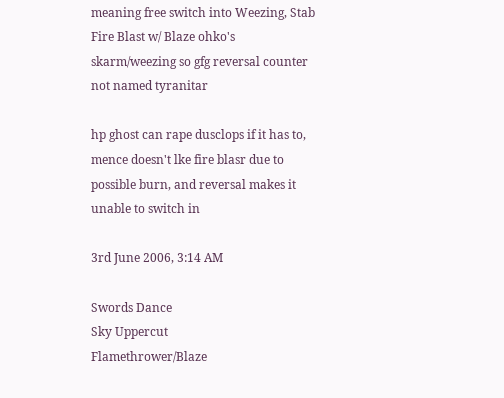meaning free switch into Weezing, Stab Fire Blast w/ Blaze ohko's skarm/weezing so gfg reversal counter not named tyranitar

hp ghost can rape dusclops if it has to, mence doesn't lke fire blasr due to possible burn, and reversal makes it unable to switch in

3rd June 2006, 3:14 AM

Swords Dance
Sky Uppercut
Flamethrower/Blaze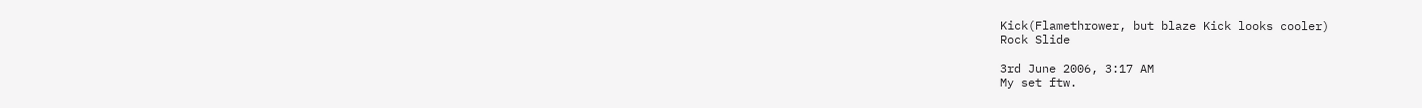Kick(Flamethrower, but blaze Kick looks cooler)
Rock Slide

3rd June 2006, 3:17 AM
My set ftw.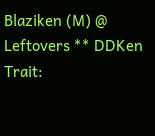Blaziken (M) @ Leftovers ** DDKen
Trait: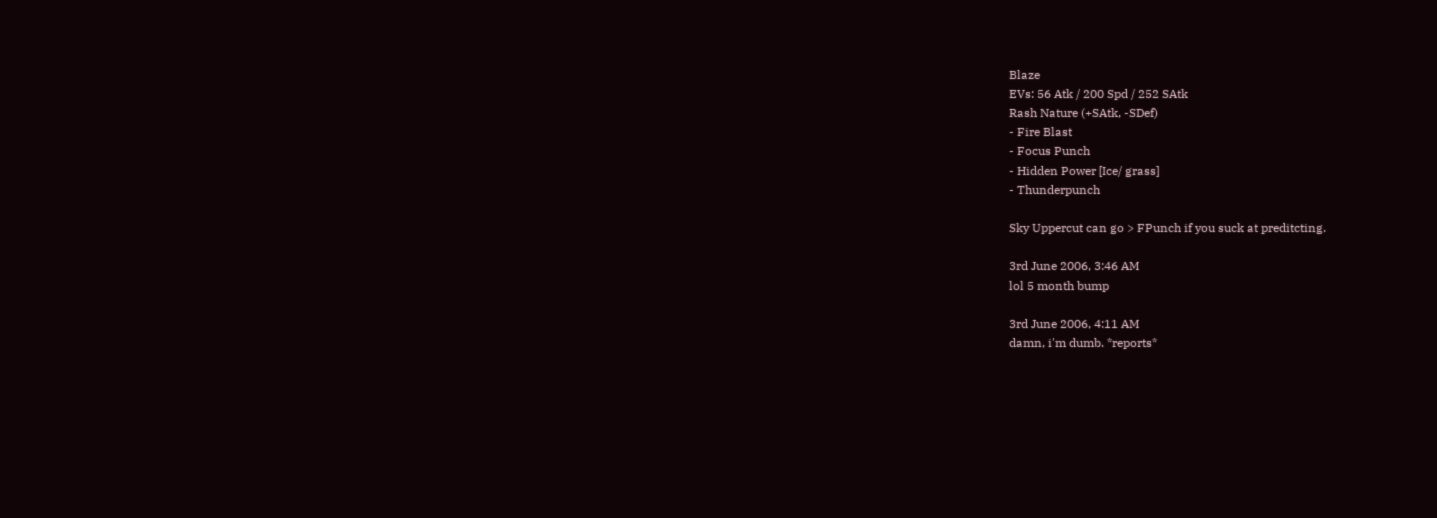Blaze
EVs: 56 Atk / 200 Spd / 252 SAtk
Rash Nature (+SAtk, -SDef)
- Fire Blast
- Focus Punch
- Hidden Power [Ice/ grass]
- Thunderpunch

Sky Uppercut can go > FPunch if you suck at preditcting.

3rd June 2006, 3:46 AM
lol 5 month bump

3rd June 2006, 4:11 AM
damn, i'm dumb. *reports*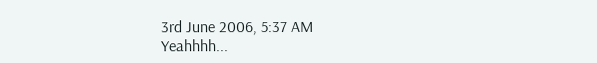3rd June 2006, 5:37 AM
Yeahhhh...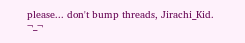please... don't bump threads, Jirachi_Kid. ¬_¬